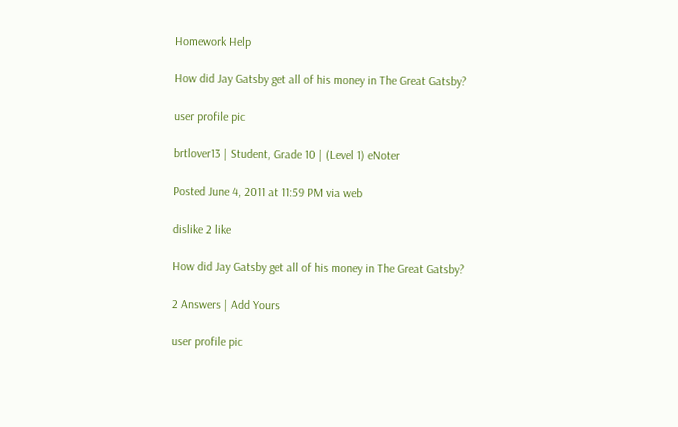Homework Help

How did Jay Gatsby get all of his money in The Great Gatsby?

user profile pic

brtlover13 | Student, Grade 10 | (Level 1) eNoter

Posted June 4, 2011 at 11:59 PM via web

dislike 2 like

How did Jay Gatsby get all of his money in The Great Gatsby?

2 Answers | Add Yours

user profile pic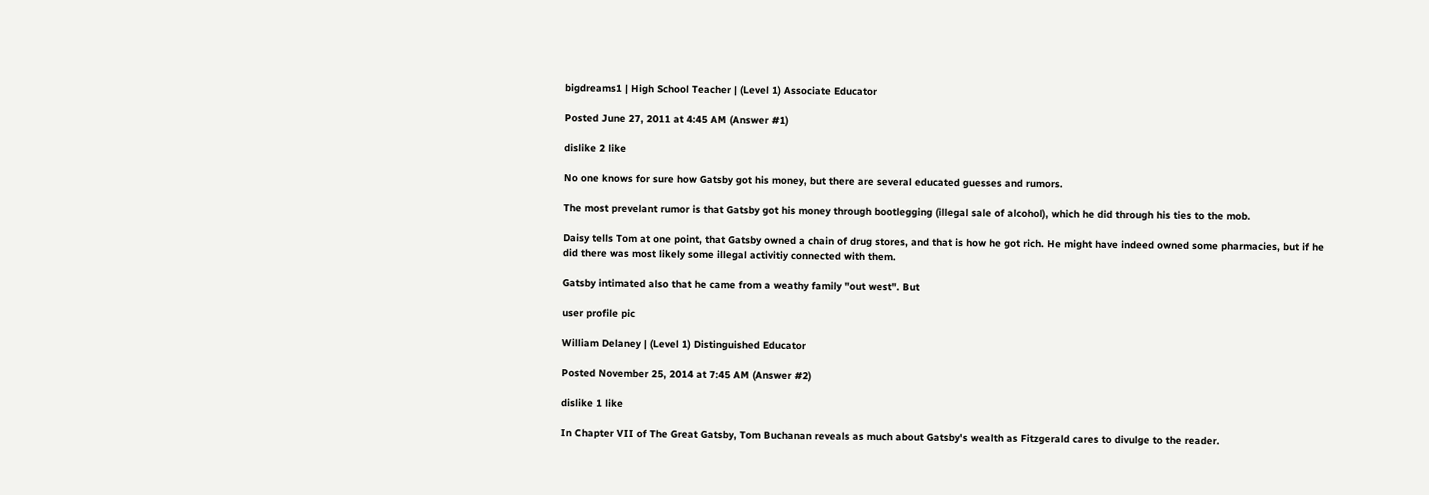bigdreams1 | High School Teacher | (Level 1) Associate Educator

Posted June 27, 2011 at 4:45 AM (Answer #1)

dislike 2 like

No one knows for sure how Gatsby got his money, but there are several educated guesses and rumors.

The most prevelant rumor is that Gatsby got his money through bootlegging (illegal sale of alcohol), which he did through his ties to the mob.

Daisy tells Tom at one point, that Gatsby owned a chain of drug stores, and that is how he got rich. He might have indeed owned some pharmacies, but if he did there was most likely some illegal activitiy connected with them.

Gatsby intimated also that he came from a weathy family "out west". But

user profile pic

William Delaney | (Level 1) Distinguished Educator

Posted November 25, 2014 at 7:45 AM (Answer #2)

dislike 1 like

In Chapter VII of The Great Gatsby, Tom Buchanan reveals as much about Gatsby's wealth as Fitzgerald cares to divulge to the reader.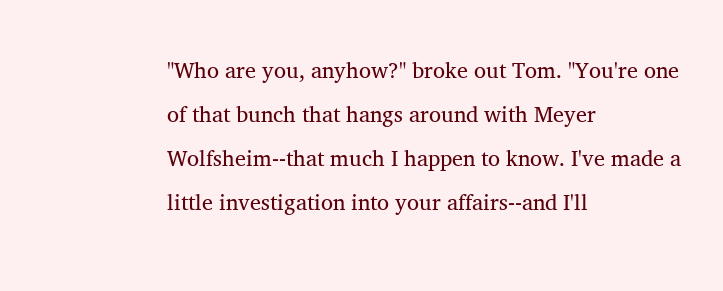"Who are you, anyhow?" broke out Tom. "You're one of that bunch that hangs around with Meyer Wolfsheim--that much I happen to know. I've made a little investigation into your affairs--and I'll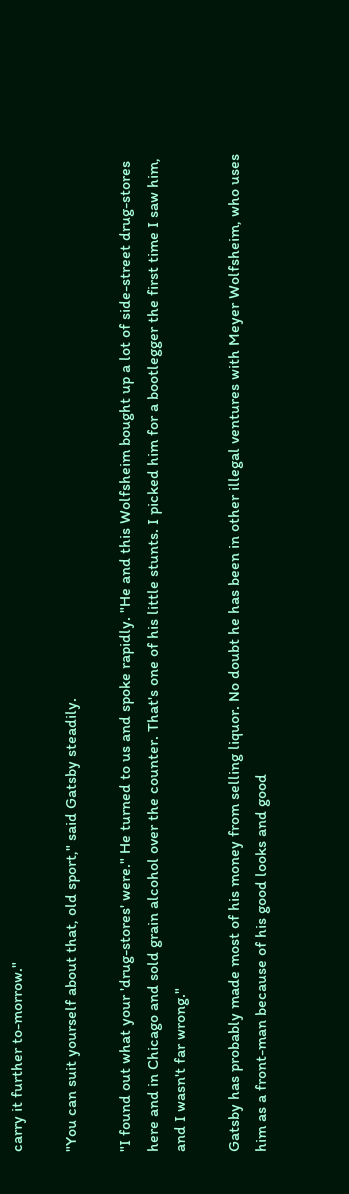carry it further to-morrow."

"You can suit yourself about that, old sport," said Gatsby steadily.

"I found out what your 'drug-stores' were." He turned to us and spoke rapidly. "He and this Wolfsheim bought up a lot of side-street drug-stores here and in Chicago and sold grain alcohol over the counter. That's one of his little stunts. I picked him for a bootlegger the first time I saw him, and I wasn't far wrong."

Gatsby has probably made most of his money from selling liquor. No doubt he has been in other illegal ventures with Meyer Wolfsheim, who uses him as a front-man because of his good looks and good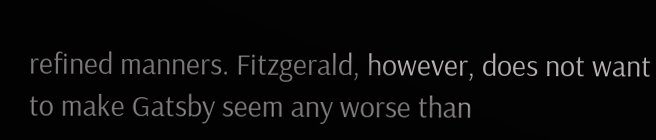refined manners. Fitzgerald, however, does not want to make Gatsby seem any worse than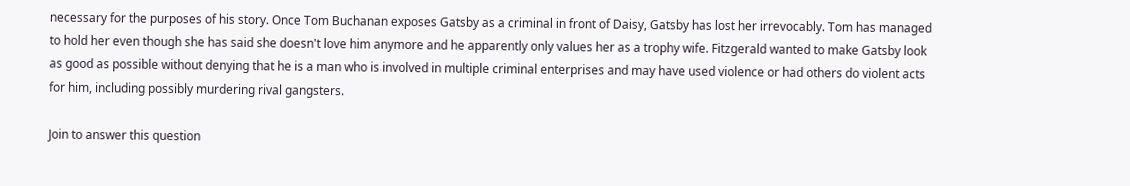necessary for the purposes of his story. Once Tom Buchanan exposes Gatsby as a criminal in front of Daisy, Gatsby has lost her irrevocably. Tom has managed to hold her even though she has said she doesn't love him anymore and he apparently only values her as a trophy wife. Fitzgerald wanted to make Gatsby look as good as possible without denying that he is a man who is involved in multiple criminal enterprises and may have used violence or had others do violent acts for him, including possibly murdering rival gangsters.

Join to answer this question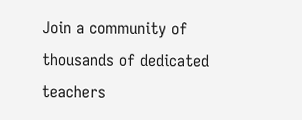Join a community of thousands of dedicated teachers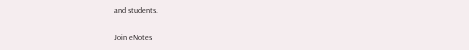and students.

Join eNotes